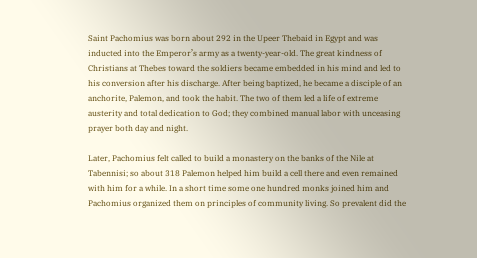Saint Pachomius was born about 292 in the Upeer Thebaid in Egypt and was inducted into the Emperor’s army as a twenty-year-old. The great kindness of Christians at Thebes toward the soldiers became embedded in his mind and led to his conversion after his discharge. After being baptized, he became a disciple of an anchorite, Palemon, and took the habit. The two of them led a life of extreme austerity and total dedication to God; they combined manual labor with unceasing prayer both day and night.

Later, Pachomius felt called to build a monastery on the banks of the Nile at Tabennisi; so about 318 Palemon helped him build a cell there and even remained with him for a while. In a short time some one hundred monks joined him and Pachomius organized them on principles of community living. So prevalent did the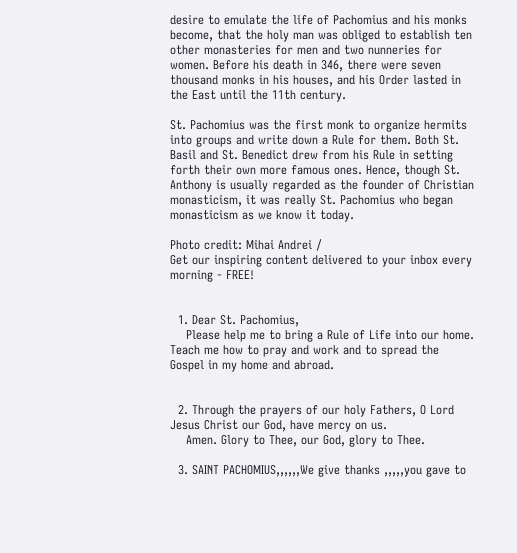desire to emulate the life of Pachomius and his monks become, that the holy man was obliged to establish ten other monasteries for men and two nunneries for women. Before his death in 346, there were seven thousand monks in his houses, and his Order lasted in the East until the 11th century.

St. Pachomius was the first monk to organize hermits into groups and write down a Rule for them. Both St. Basil and St. Benedict drew from his Rule in setting forth their own more famous ones. Hence, though St. Anthony is usually regarded as the founder of Christian monasticism, it was really St. Pachomius who began monasticism as we know it today.

Photo credit: Mihai Andrei /
Get our inspiring content delivered to your inbox every morning - FREE!


  1. Dear St. Pachomius,
    Please help me to bring a Rule of Life into our home. Teach me how to pray and work and to spread the Gospel in my home and abroad.


  2. Through the prayers of our holy Fathers, O Lord Jesus Christ our God, have mercy on us.
    Amen. Glory to Thee, our God, glory to Thee.

  3. SAINT PACHOMIUS,,,,,,We give thanks ,,,,,you gave to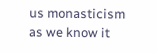us monasticism as we know it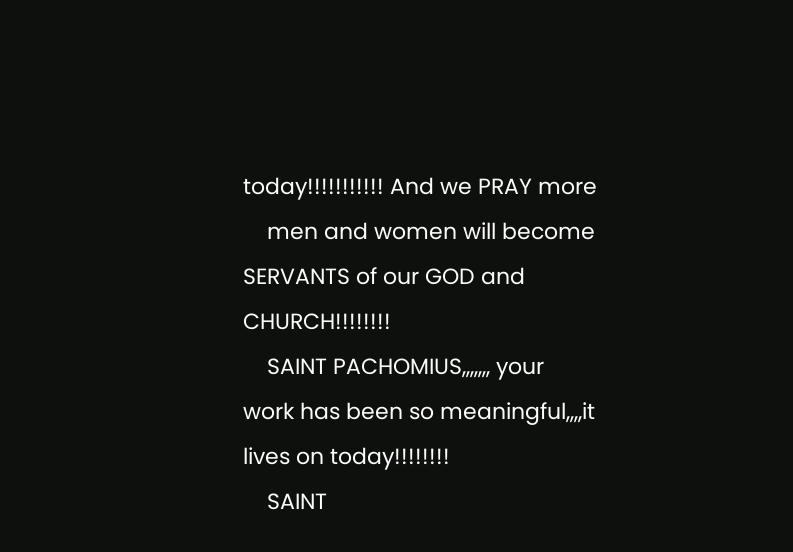today!!!!!!!!!!! And we PRAY more
    men and women will become SERVANTS of our GOD and CHURCH!!!!!!!!
    SAINT PACHOMIUS,,,,,,, your work has been so meaningful,,,,it lives on today!!!!!!!!
    SAINT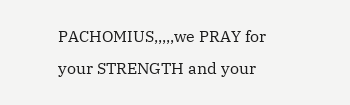PACHOMIUS,,,,,we PRAY for your STRENGTH and your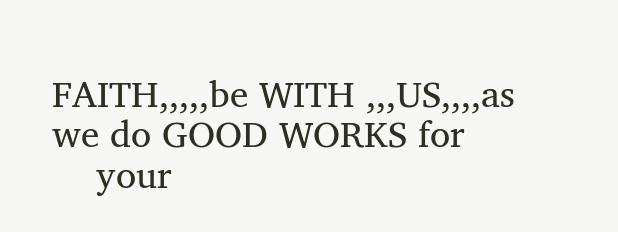FAITH,,,,,be WITH ,,,US,,,,as we do GOOD WORKS for
    your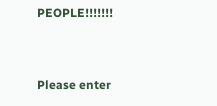PEOPLE!!!!!!!


Please enter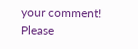your comment!
Please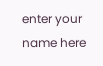enter your name here